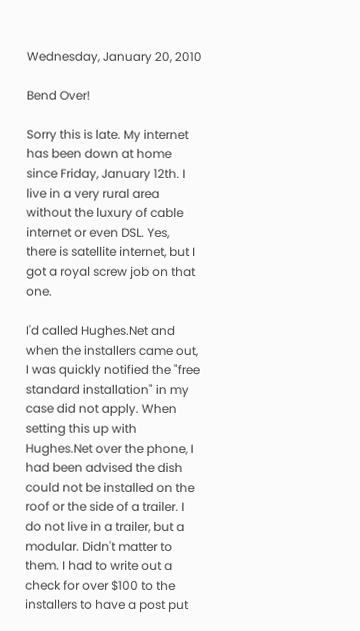Wednesday, January 20, 2010

Bend Over!

Sorry this is late. My internet has been down at home since Friday, January 12th. I live in a very rural area without the luxury of cable internet or even DSL. Yes, there is satellite internet, but I got a royal screw job on that one.

I'd called Hughes.Net and when the installers came out, I was quickly notified the "free standard installation" in my case did not apply. When setting this up with Hughes.Net over the phone, I had been advised the dish could not be installed on the roof or the side of a trailer. I do not live in a trailer, but a modular. Didn't matter to them. I had to write out a check for over $100 to the installers to have a post put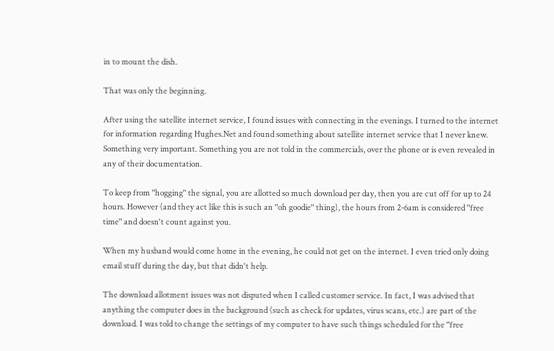in to mount the dish.

That was only the beginning.

After using the satellite internet service, I found issues with connecting in the evenings. I turned to the internet for information regarding Hughes.Net and found something about satellite internet service that I never knew. Something very important. Something you are not told in the commercials, over the phone or is even revealed in any of their documentation.

To keep from "hogging" the signal, you are allotted so much download per day, then you are cut off for up to 24 hours. However (and they act like this is such an "oh goodie" thing), the hours from 2-6am is considered "free time" and doesn't count against you.

When my husband would come home in the evening, he could not get on the internet. I even tried only doing email stuff during the day, but that didn't help.

The download allotment issues was not disputed when I called customer service. In fact, I was advised that anything the computer does in the background (such as check for updates, virus scans, etc.) are part of the download. I was told to change the settings of my computer to have such things scheduled for the "free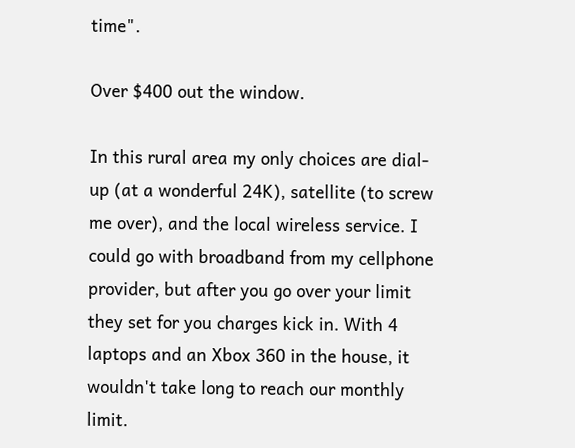time".

Over $400 out the window.

In this rural area my only choices are dial-up (at a wonderful 24K), satellite (to screw me over), and the local wireless service. I could go with broadband from my cellphone provider, but after you go over your limit they set for you charges kick in. With 4 laptops and an Xbox 360 in the house, it wouldn't take long to reach our monthly limit.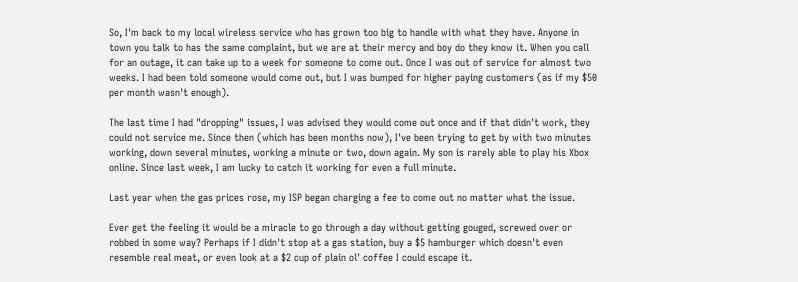So, I'm back to my local wireless service who has grown too big to handle with what they have. Anyone in town you talk to has the same complaint, but we are at their mercy and boy do they know it. When you call for an outage, it can take up to a week for someone to come out. Once I was out of service for almost two weeks. I had been told someone would come out, but I was bumped for higher paying customers (as if my $50 per month wasn't enough).

The last time I had "dropping" issues, I was advised they would come out once and if that didn't work, they could not service me. Since then (which has been months now), I've been trying to get by with two minutes working, down several minutes, working a minute or two, down again. My son is rarely able to play his Xbox online. Since last week, I am lucky to catch it working for even a full minute.

Last year when the gas prices rose, my ISP began charging a fee to come out no matter what the issue.

Ever get the feeling it would be a miracle to go through a day without getting gouged, screwed over or robbed in some way? Perhaps if I didn't stop at a gas station, buy a $5 hamburger which doesn't even resemble real meat, or even look at a $2 cup of plain ol' coffee I could escape it.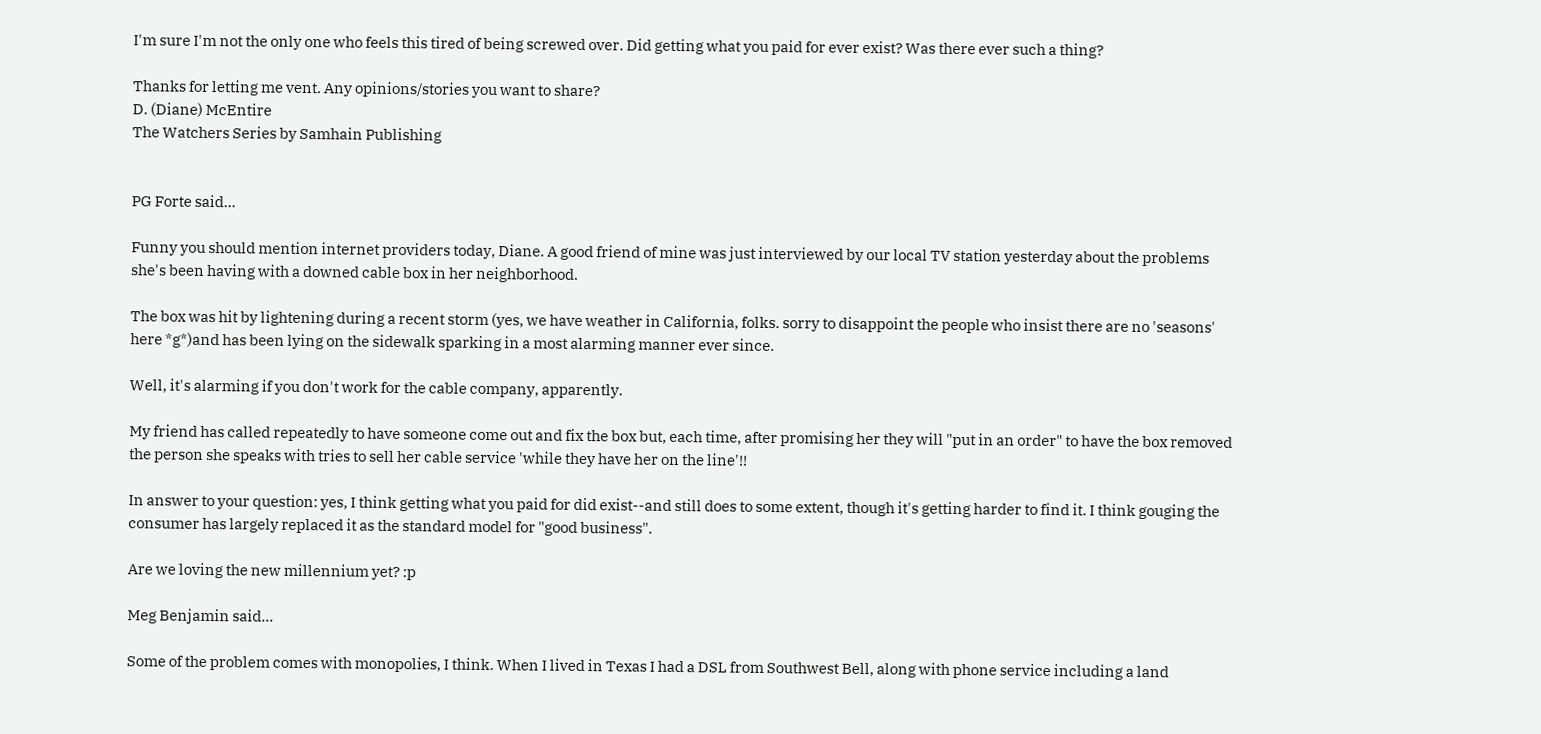I'm sure I'm not the only one who feels this tired of being screwed over. Did getting what you paid for ever exist? Was there ever such a thing?

Thanks for letting me vent. Any opinions/stories you want to share?
D. (Diane) McEntire
The Watchers Series by Samhain Publishing


PG Forte said...

Funny you should mention internet providers today, Diane. A good friend of mine was just interviewed by our local TV station yesterday about the problems she's been having with a downed cable box in her neighborhood.

The box was hit by lightening during a recent storm (yes, we have weather in California, folks. sorry to disappoint the people who insist there are no 'seasons' here *g*)and has been lying on the sidewalk sparking in a most alarming manner ever since.

Well, it's alarming if you don't work for the cable company, apparently.

My friend has called repeatedly to have someone come out and fix the box but, each time, after promising her they will "put in an order" to have the box removed the person she speaks with tries to sell her cable service 'while they have her on the line'!!

In answer to your question: yes, I think getting what you paid for did exist--and still does to some extent, though it's getting harder to find it. I think gouging the consumer has largely replaced it as the standard model for "good business".

Are we loving the new millennium yet? :p

Meg Benjamin said...

Some of the problem comes with monopolies, I think. When I lived in Texas I had a DSL from Southwest Bell, along with phone service including a land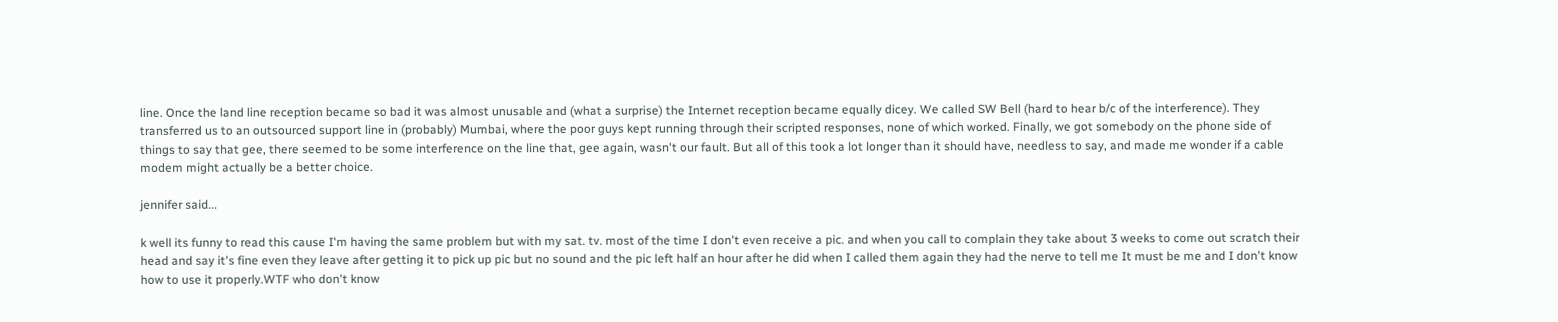line. Once the land line reception became so bad it was almost unusable and (what a surprise) the Internet reception became equally dicey. We called SW Bell (hard to hear b/c of the interference). They transferred us to an outsourced support line in (probably) Mumbai, where the poor guys kept running through their scripted responses, none of which worked. Finally, we got somebody on the phone side of things to say that gee, there seemed to be some interference on the line that, gee again, wasn't our fault. But all of this took a lot longer than it should have, needless to say, and made me wonder if a cable modem might actually be a better choice.

jennifer said...

k well its funny to read this cause I'm having the same problem but with my sat. tv. most of the time I don't even receive a pic. and when you call to complain they take about 3 weeks to come out scratch their head and say it's fine even they leave after getting it to pick up pic but no sound and the pic left half an hour after he did when I called them again they had the nerve to tell me It must be me and I don't know how to use it properly.WTF who don't know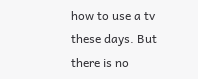how to use a tv these days. But there is no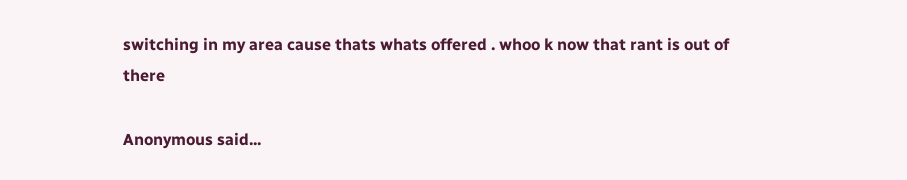switching in my area cause thats whats offered . whoo k now that rant is out of there

Anonymous said...